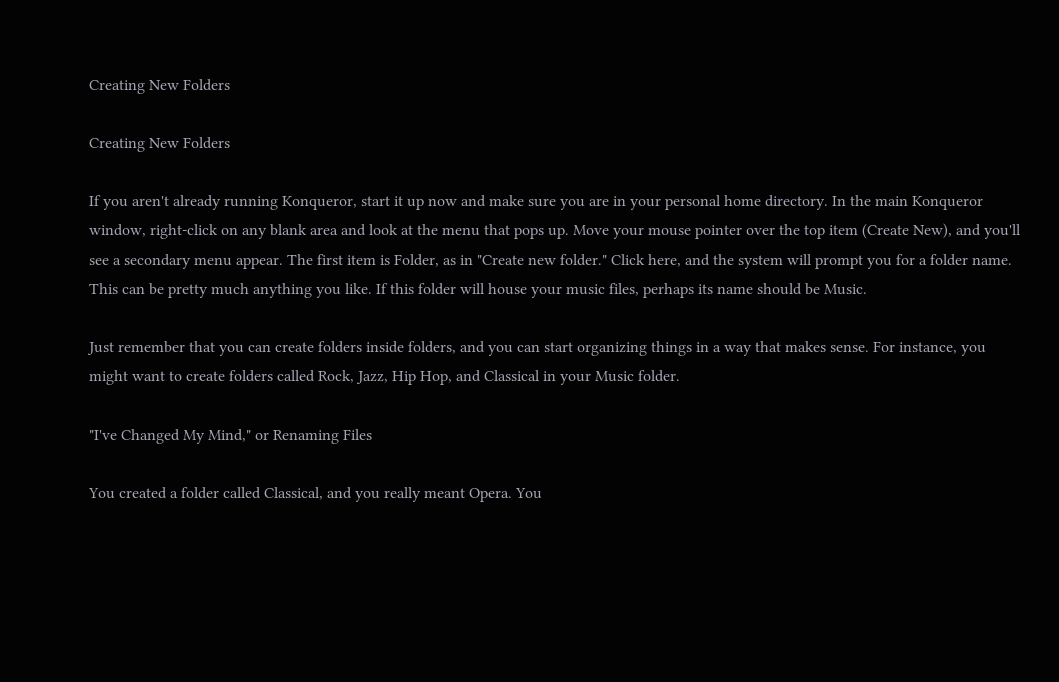Creating New Folders

Creating New Folders

If you aren't already running Konqueror, start it up now and make sure you are in your personal home directory. In the main Konqueror window, right-click on any blank area and look at the menu that pops up. Move your mouse pointer over the top item (Create New), and you'll see a secondary menu appear. The first item is Folder, as in "Create new folder." Click here, and the system will prompt you for a folder name. This can be pretty much anything you like. If this folder will house your music files, perhaps its name should be Music.

Just remember that you can create folders inside folders, and you can start organizing things in a way that makes sense. For instance, you might want to create folders called Rock, Jazz, Hip Hop, and Classical in your Music folder.

"I've Changed My Mind," or Renaming Files

You created a folder called Classical, and you really meant Opera. You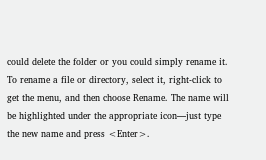could delete the folder or you could simply rename it. To rename a file or directory, select it, right-click to get the menu, and then choose Rename. The name will be highlighted under the appropriate icon—just type the new name and press <Enter>.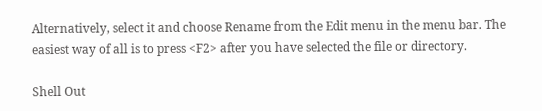Alternatively, select it and choose Rename from the Edit menu in the menu bar. The easiest way of all is to press <F2> after you have selected the file or directory.

Shell Out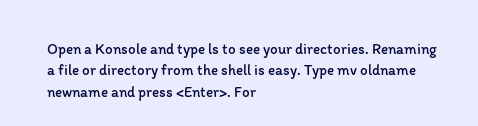Open a Konsole and type ls to see your directories. Renaming a file or directory from the shell is easy. Type mv oldname newname and press <Enter>. For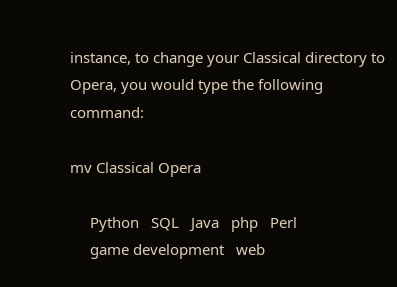instance, to change your Classical directory to Opera, you would type the following command:

mv Classical Opera

     Python   SQL   Java   php   Perl
     game development   web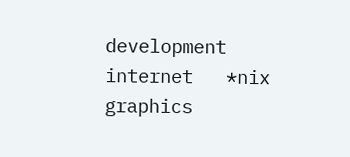development   internet   *nix   graphics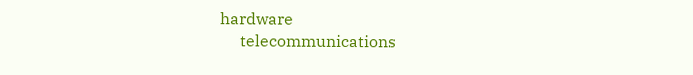hardware
     telecommunications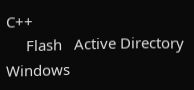C++
     Flash   Active Directory   Windows